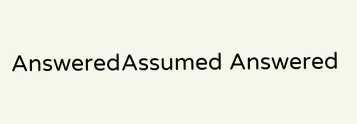AnsweredAssumed Answered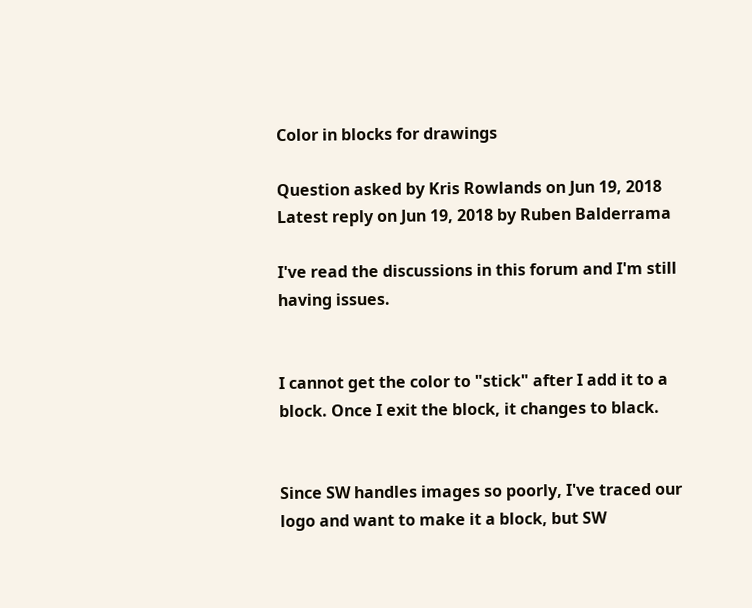Color in blocks for drawings

Question asked by Kris Rowlands on Jun 19, 2018
Latest reply on Jun 19, 2018 by Ruben Balderrama

I've read the discussions in this forum and I'm still having issues.


I cannot get the color to "stick" after I add it to a block. Once I exit the block, it changes to black.


Since SW handles images so poorly, I've traced our logo and want to make it a block, but SW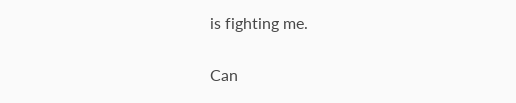is fighting me.


Can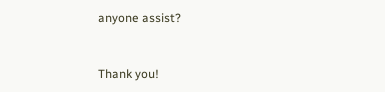anyone assist?


Thank you!